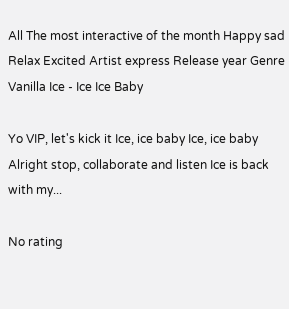All The most interactive of the month Happy sad Relax Excited Artist express Release year Genre
Vanilla Ice - Ice Ice Baby

Yo VIP, let's kick it Ice, ice baby Ice, ice baby Alright stop, collaborate and listen Ice is back with my...

No rating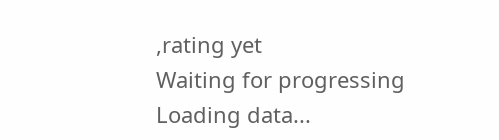,rating yet
Waiting for progressing
Loading data...